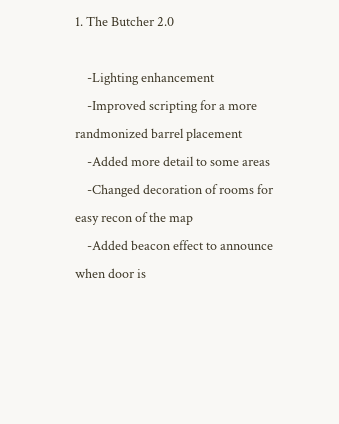1. The Butcher 2.0

    -Lighting enhancement
    -Improved scripting for a more randmonized barrel placement
    -Added more detail to some areas
    -Changed decoration of rooms for easy recon of the map
    -Added beacon effect to announce when door is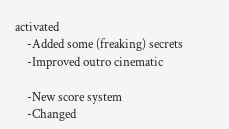activated
    -Added some (freaking) secrets
    -Improved outro cinematic

    -New score system
    -Changed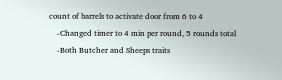count of barrels to activate door from 6 to 4
    -Changed timer to 4 min per round, 5 rounds total
    -Both Butcher and Sheeps traits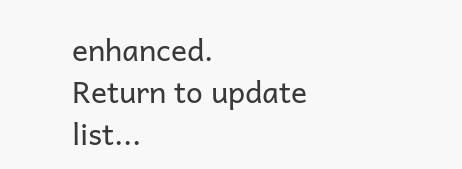enhanced.
Return to update list...